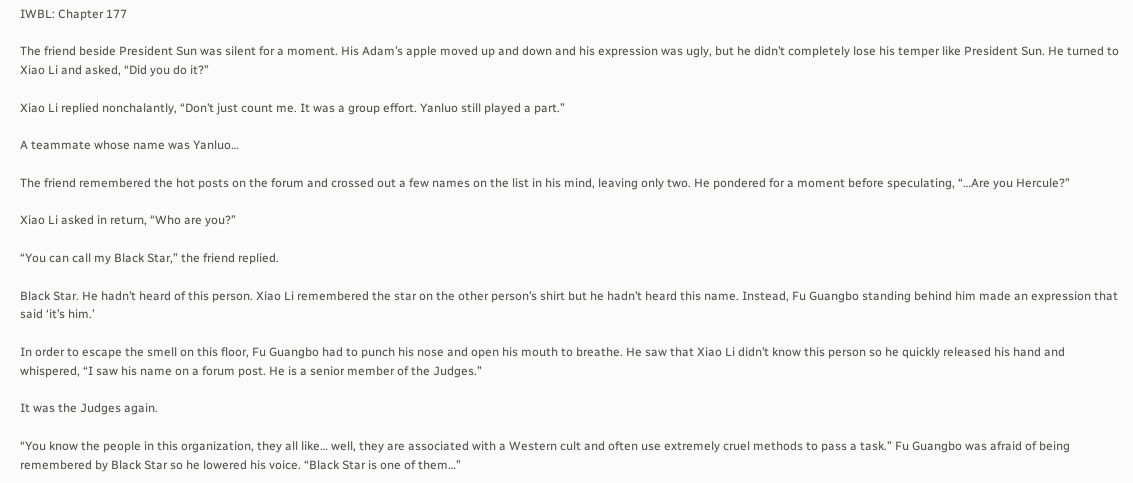IWBL: Chapter 177

The friend beside President Sun was silent for a moment. His Adam’s apple moved up and down and his expression was ugly, but he didn’t completely lose his temper like President Sun. He turned to Xiao Li and asked, “Did you do it?”

Xiao Li replied nonchalantly, “Don’t just count me. It was a group effort. Yanluo still played a part.”

A teammate whose name was Yanluo…

The friend remembered the hot posts on the forum and crossed out a few names on the list in his mind, leaving only two. He pondered for a moment before speculating, “…Are you Hercule?”

Xiao Li asked in return, “Who are you?”

“You can call my Black Star,” the friend replied.

Black Star. He hadn’t heard of this person. Xiao Li remembered the star on the other person’s shirt but he hadn’t heard this name. Instead, Fu Guangbo standing behind him made an expression that said ‘it’s him.’

In order to escape the smell on this floor, Fu Guangbo had to punch his nose and open his mouth to breathe. He saw that Xiao Li didn’t know this person so he quickly released his hand and whispered, “I saw his name on a forum post. He is a senior member of the Judges.”

It was the Judges again.

“You know the people in this organization, they all like… well, they are associated with a Western cult and often use extremely cruel methods to pass a task.” Fu Guangbo was afraid of being remembered by Black Star so he lowered his voice. “Black Star is one of them…”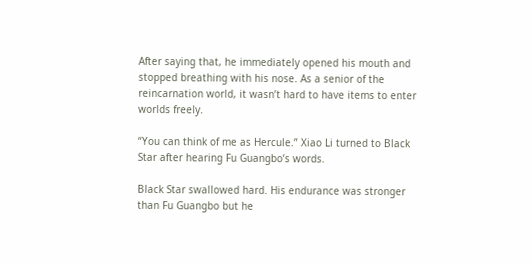After saying that, he immediately opened his mouth and stopped breathing with his nose. As a senior of the reincarnation world, it wasn’t hard to have items to enter worlds freely.

“You can think of me as Hercule.” Xiao Li turned to Black Star after hearing Fu Guangbo’s words.

Black Star swallowed hard. His endurance was stronger than Fu Guangbo but he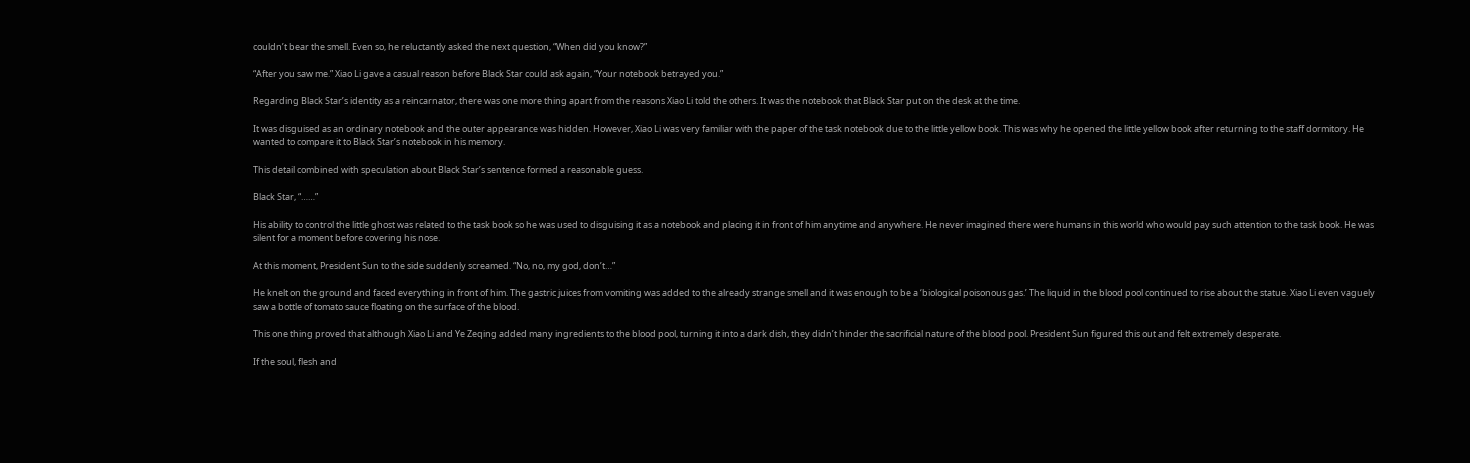couldn’t bear the smell. Even so, he reluctantly asked the next question, “When did you know?”

“After you saw me.” Xiao Li gave a casual reason before Black Star could ask again, “Your notebook betrayed you.”

Regarding Black Star’s identity as a reincarnator, there was one more thing apart from the reasons Xiao Li told the others. It was the notebook that Black Star put on the desk at the time.

It was disguised as an ordinary notebook and the outer appearance was hidden. However, Xiao Li was very familiar with the paper of the task notebook due to the little yellow book. This was why he opened the little yellow book after returning to the staff dormitory. He wanted to compare it to Black Star’s notebook in his memory.

This detail combined with speculation about Black Star’s sentence formed a reasonable guess.

Black Star, “……”

His ability to control the little ghost was related to the task book so he was used to disguising it as a notebook and placing it in front of him anytime and anywhere. He never imagined there were humans in this world who would pay such attention to the task book. He was silent for a moment before covering his nose.

At this moment, President Sun to the side suddenly screamed. “No, no, my god, don’t…”

He knelt on the ground and faced everything in front of him. The gastric juices from vomiting was added to the already strange smell and it was enough to be a ‘biological poisonous gas.’ The liquid in the blood pool continued to rise about the statue. Xiao Li even vaguely saw a bottle of tomato sauce floating on the surface of the blood.

This one thing proved that although Xiao Li and Ye Zeqing added many ingredients to the blood pool, turning it into a dark dish, they didn’t hinder the sacrificial nature of the blood pool. President Sun figured this out and felt extremely desperate.

If the soul, flesh and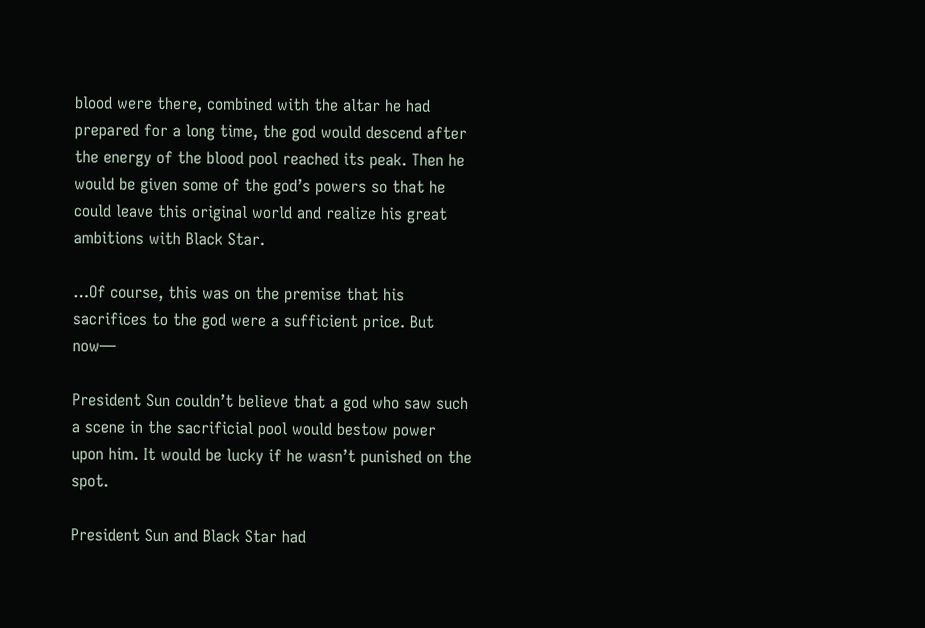blood were there, combined with the altar he had prepared for a long time, the god would descend after the energy of the blood pool reached its peak. Then he would be given some of the god’s powers so that he could leave this original world and realize his great ambitions with Black Star.

…Of course, this was on the premise that his sacrifices to the god were a sufficient price. But now—

President Sun couldn’t believe that a god who saw such a scene in the sacrificial pool would bestow power upon him. It would be lucky if he wasn’t punished on the spot.

President Sun and Black Star had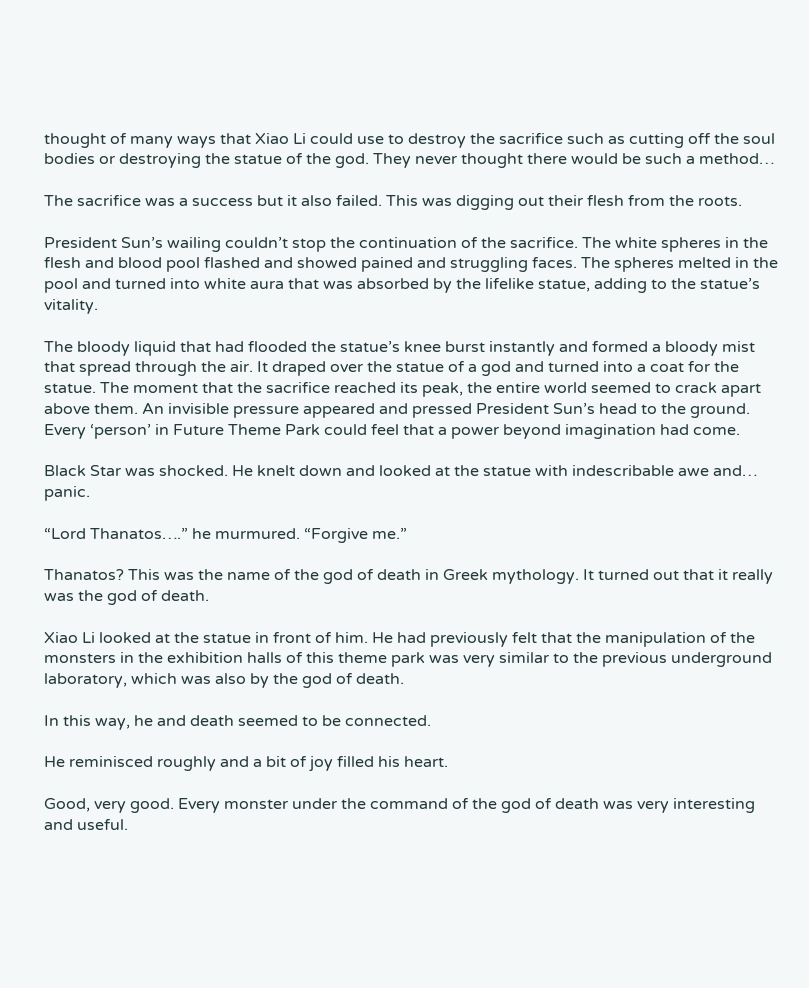thought of many ways that Xiao Li could use to destroy the sacrifice such as cutting off the soul bodies or destroying the statue of the god. They never thought there would be such a method…

The sacrifice was a success but it also failed. This was digging out their flesh from the roots.

President Sun’s wailing couldn’t stop the continuation of the sacrifice. The white spheres in the flesh and blood pool flashed and showed pained and struggling faces. The spheres melted in the pool and turned into white aura that was absorbed by the lifelike statue, adding to the statue’s vitality.

The bloody liquid that had flooded the statue’s knee burst instantly and formed a bloody mist that spread through the air. It draped over the statue of a god and turned into a coat for the statue. The moment that the sacrifice reached its peak, the entire world seemed to crack apart above them. An invisible pressure appeared and pressed President Sun’s head to the ground. Every ‘person’ in Future Theme Park could feel that a power beyond imagination had come.

Black Star was shocked. He knelt down and looked at the statue with indescribable awe and… panic.

“Lord Thanatos….” he murmured. “Forgive me.”

Thanatos? This was the name of the god of death in Greek mythology. It turned out that it really was the god of death.

Xiao Li looked at the statue in front of him. He had previously felt that the manipulation of the monsters in the exhibition halls of this theme park was very similar to the previous underground laboratory, which was also by the god of death.

In this way, he and death seemed to be connected.

He reminisced roughly and a bit of joy filled his heart.

Good, very good. Every monster under the command of the god of death was very interesting and useful.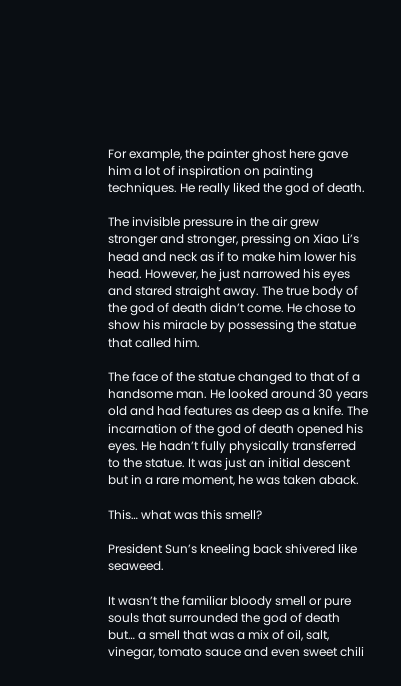For example, the painter ghost here gave him a lot of inspiration on painting techniques. He really liked the god of death.

The invisible pressure in the air grew stronger and stronger, pressing on Xiao Li’s head and neck as if to make him lower his head. However, he just narrowed his eyes and stared straight away. The true body of the god of death didn’t come. He chose to show his miracle by possessing the statue that called him.

The face of the statue changed to that of a handsome man. He looked around 30 years old and had features as deep as a knife. The incarnation of the god of death opened his eyes. He hadn’t fully physically transferred to the statue. It was just an initial descent but in a rare moment, he was taken aback.

This… what was this smell?

President Sun’s kneeling back shivered like seaweed.

It wasn’t the familiar bloody smell or pure souls that surrounded the god of death but… a smell that was a mix of oil, salt, vinegar, tomato sauce and even sweet chili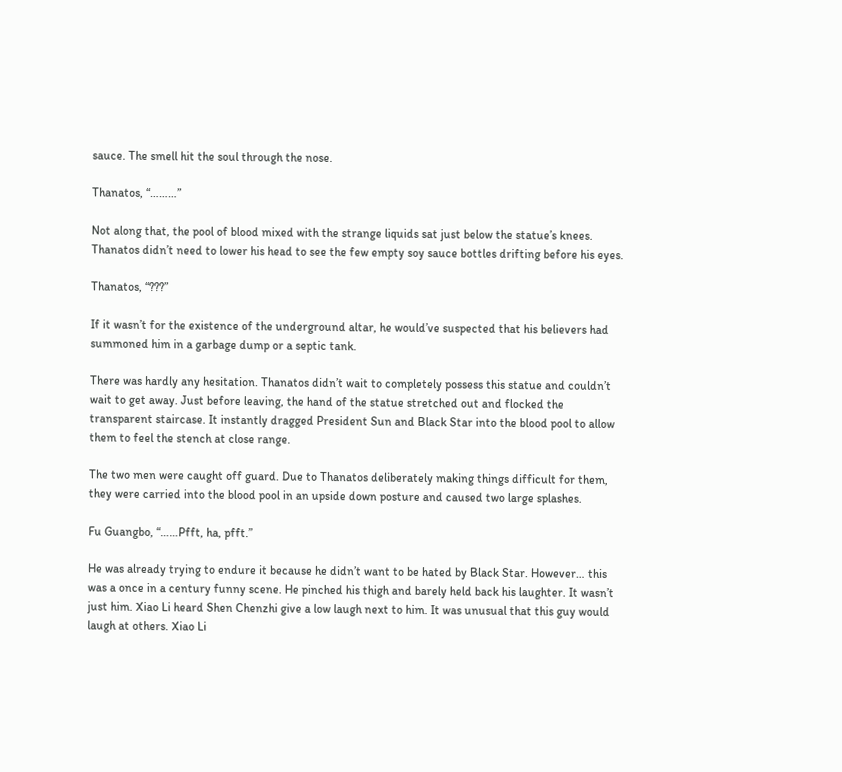sauce. The smell hit the soul through the nose.

Thanatos, “………”

Not along that, the pool of blood mixed with the strange liquids sat just below the statue’s knees. Thanatos didn’t need to lower his head to see the few empty soy sauce bottles drifting before his eyes.

Thanatos, “???”

If it wasn’t for the existence of the underground altar, he would’ve suspected that his believers had summoned him in a garbage dump or a septic tank.

There was hardly any hesitation. Thanatos didn’t wait to completely possess this statue and couldn’t wait to get away. Just before leaving, the hand of the statue stretched out and flocked the transparent staircase. It instantly dragged President Sun and Black Star into the blood pool to allow them to feel the stench at close range.

The two men were caught off guard. Due to Thanatos deliberately making things difficult for them, they were carried into the blood pool in an upside down posture and caused two large splashes.

Fu Guangbo, “……Pfft, ha, pfft.”

He was already trying to endure it because he didn’t want to be hated by Black Star. However… this was a once in a century funny scene. He pinched his thigh and barely held back his laughter. It wasn’t just him. Xiao Li heard Shen Chenzhi give a low laugh next to him. It was unusual that this guy would laugh at others. Xiao Li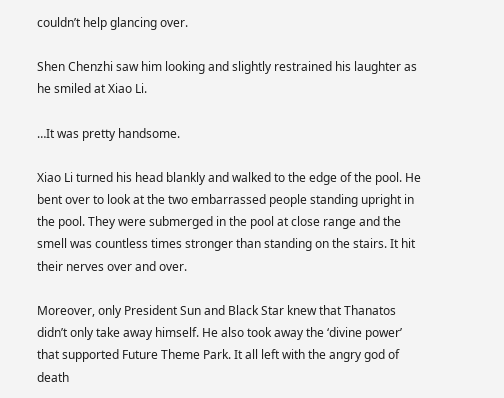couldn’t help glancing over.

Shen Chenzhi saw him looking and slightly restrained his laughter as he smiled at Xiao Li.

…It was pretty handsome.

Xiao Li turned his head blankly and walked to the edge of the pool. He bent over to look at the two embarrassed people standing upright in the pool. They were submerged in the pool at close range and the smell was countless times stronger than standing on the stairs. It hit their nerves over and over.

Moreover, only President Sun and Black Star knew that Thanatos didn’t only take away himself. He also took away the ‘divine power’ that supported Future Theme Park. It all left with the angry god of death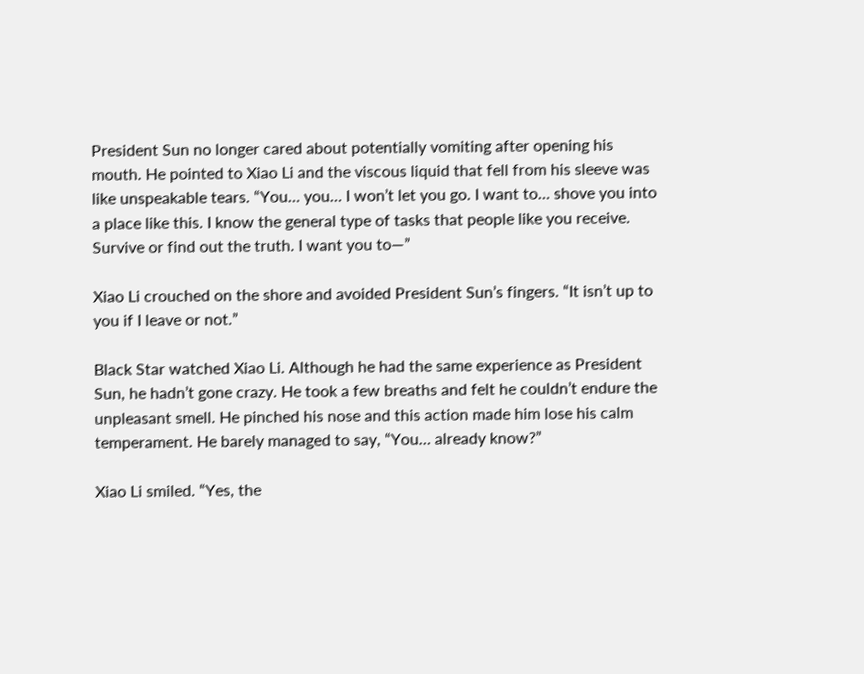President Sun no longer cared about potentially vomiting after opening his mouth. He pointed to Xiao Li and the viscous liquid that fell from his sleeve was like unspeakable tears. “You… you… I won’t let you go. I want to… shove you into a place like this. I know the general type of tasks that people like you receive. Survive or find out the truth. I want you to—”

Xiao Li crouched on the shore and avoided President Sun’s fingers. “It isn’t up to you if I leave or not.”

Black Star watched Xiao Li. Although he had the same experience as President Sun, he hadn’t gone crazy. He took a few breaths and felt he couldn’t endure the unpleasant smell. He pinched his nose and this action made him lose his calm temperament. He barely managed to say, “You… already know?”

Xiao Li smiled. “Yes, the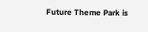Future Theme Park is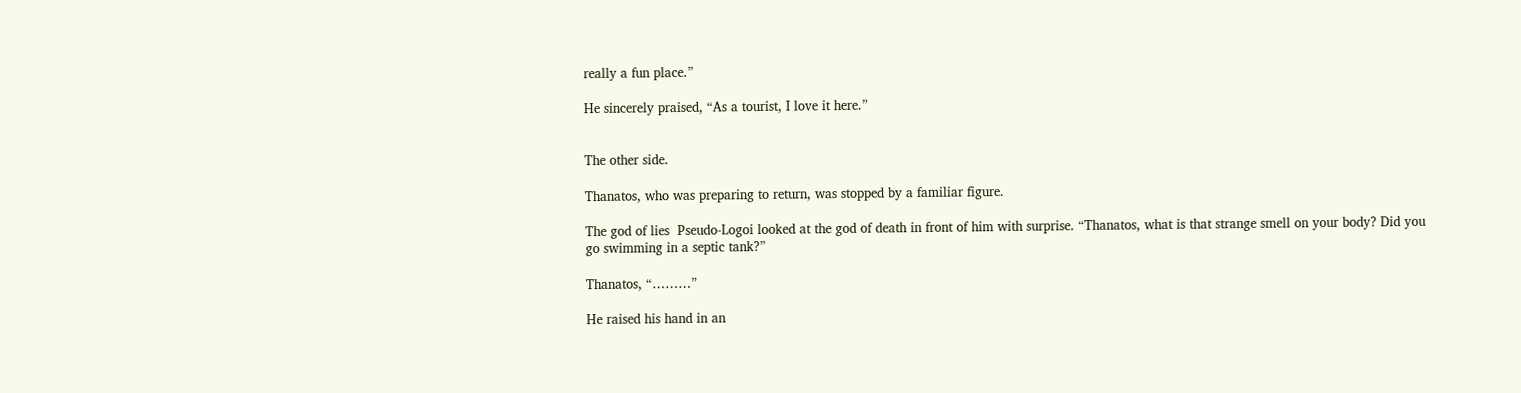really a fun place.”

He sincerely praised, “As a tourist, I love it here.”


The other side.

Thanatos, who was preparing to return, was stopped by a familiar figure.

The god of lies  Pseudo-Logoi looked at the god of death in front of him with surprise. “Thanatos, what is that strange smell on your body? Did you go swimming in a septic tank?”

Thanatos, “………”

He raised his hand in an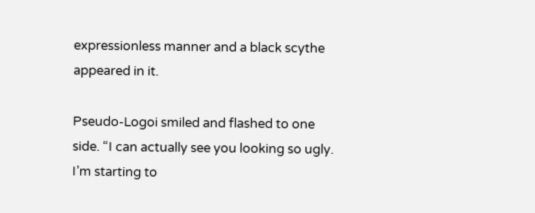expressionless manner and a black scythe appeared in it.

Pseudo-Logoi smiled and flashed to one side. “I can actually see you looking so ugly. I’m starting to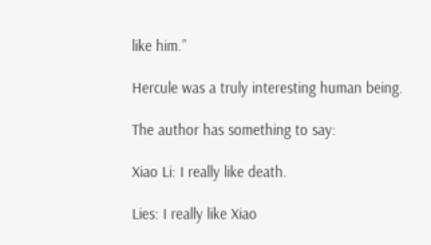like him.”

Hercule was a truly interesting human being.

The author has something to say:

Xiao Li: I really like death.

Lies: I really like Xiao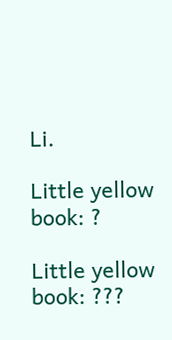Li.

Little yellow book: ?

Little yellow book: ???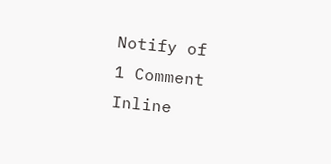Notify of
1 Comment
Inline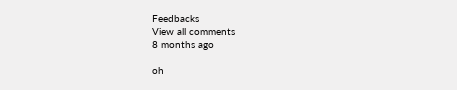Feedbacks
View all comments
8 months ago

oh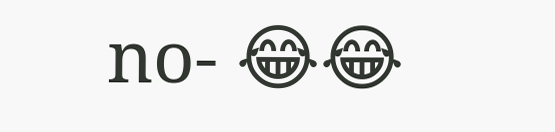no- 😂😂